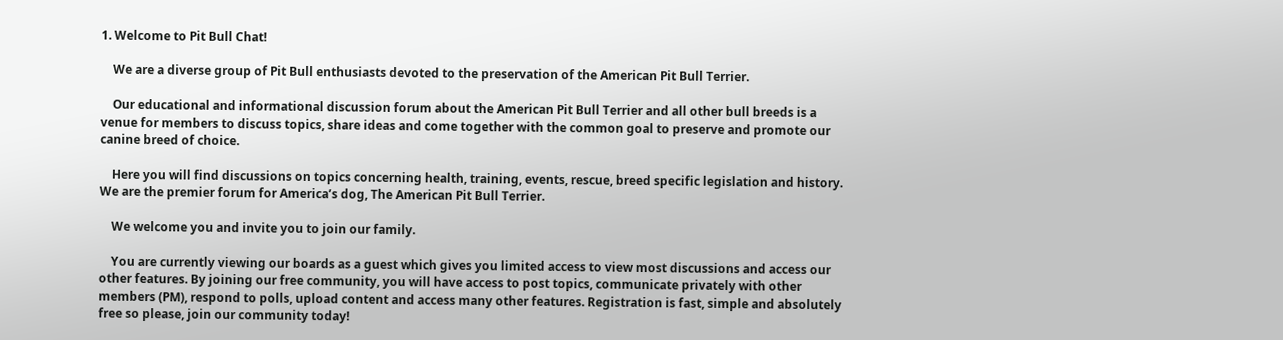1. Welcome to Pit Bull Chat!

    We are a diverse group of Pit Bull enthusiasts devoted to the preservation of the American Pit Bull Terrier.

    Our educational and informational discussion forum about the American Pit Bull Terrier and all other bull breeds is a venue for members to discuss topics, share ideas and come together with the common goal to preserve and promote our canine breed of choice.

    Here you will find discussions on topics concerning health, training, events, rescue, breed specific legislation and history. We are the premier forum for America’s dog, The American Pit Bull Terrier.

    We welcome you and invite you to join our family.

    You are currently viewing our boards as a guest which gives you limited access to view most discussions and access our other features. By joining our free community, you will have access to post topics, communicate privately with other members (PM), respond to polls, upload content and access many other features. Registration is fast, simple and absolutely free so please, join our community today!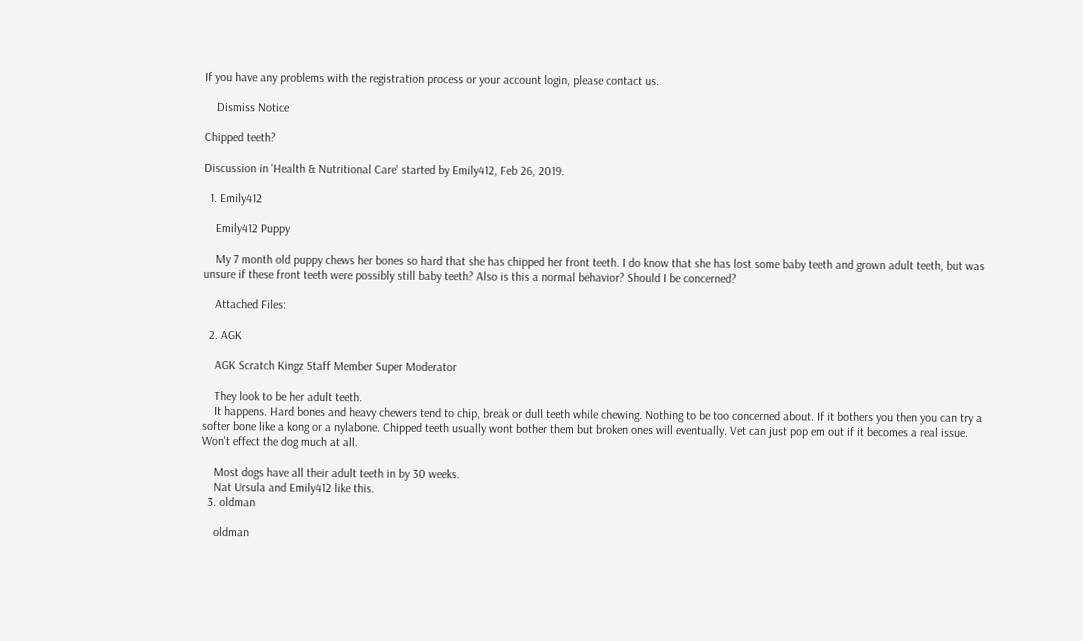If you have any problems with the registration process or your account login, please contact us.

    Dismiss Notice

Chipped teeth?

Discussion in 'Health & Nutritional Care' started by Emily412, Feb 26, 2019.

  1. Emily412

    Emily412 Puppy

    My 7 month old puppy chews her bones so hard that she has chipped her front teeth. I do know that she has lost some baby teeth and grown adult teeth, but was unsure if these front teeth were possibly still baby teeth? Also is this a normal behavior? Should I be concerned?

    Attached Files:

  2. AGK

    AGK Scratch Kingz Staff Member Super Moderator

    They look to be her adult teeth.
    It happens. Hard bones and heavy chewers tend to chip, break or dull teeth while chewing. Nothing to be too concerned about. If it bothers you then you can try a softer bone like a kong or a nylabone. Chipped teeth usually wont bother them but broken ones will eventually. Vet can just pop em out if it becomes a real issue. Won't effect the dog much at all.

    Most dogs have all their adult teeth in by 30 weeks.
    Nat Ursula and Emily412 like this.
  3. oldman

    oldman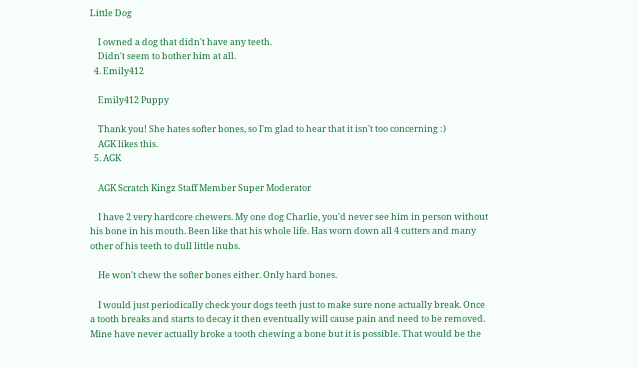Little Dog

    I owned a dog that didn't have any teeth.
    Didn't seem to bother him at all.
  4. Emily412

    Emily412 Puppy

    Thank you! She hates softer bones, so I'm glad to hear that it isn't too concerning :)
    AGK likes this.
  5. AGK

    AGK Scratch Kingz Staff Member Super Moderator

    I have 2 very hardcore chewers. My one dog Charlie, you'd never see him in person without his bone in his mouth. Been like that his whole life. Has worn down all 4 cutters and many other of his teeth to dull little nubs.

    He won't chew the softer bones either. Only hard bones.

    I would just periodically check your dogs teeth just to make sure none actually break. Once a tooth breaks and starts to decay it then eventually will cause pain and need to be removed. Mine have never actually broke a tooth chewing a bone but it is possible. That would be the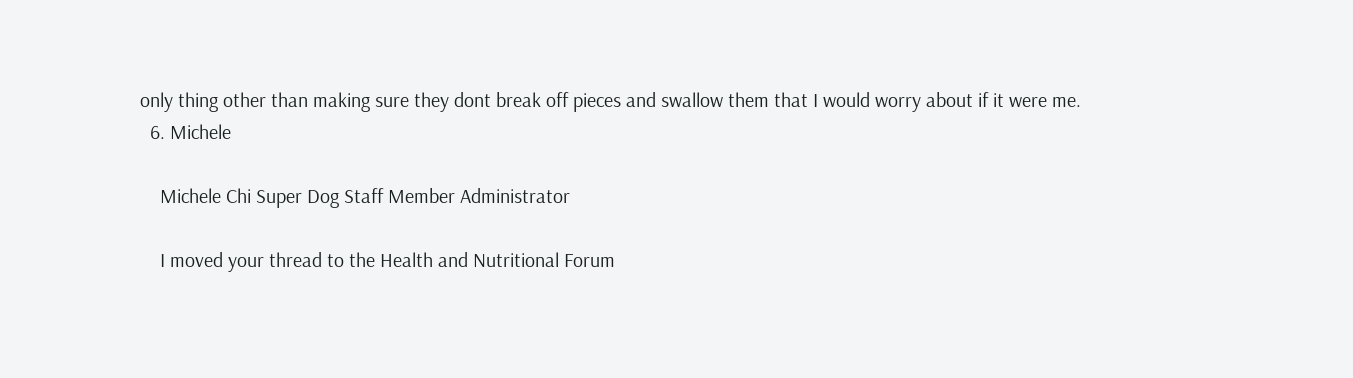only thing other than making sure they dont break off pieces and swallow them that I would worry about if it were me.
  6. Michele

    Michele Chi Super Dog Staff Member Administrator

    I moved your thread to the Health and Nutritional Forum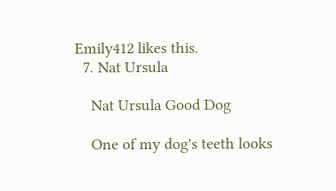Emily412 likes this.
  7. Nat Ursula

    Nat Ursula Good Dog

    One of my dog's teeth looks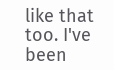like that too. I've been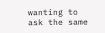wanting to ask the same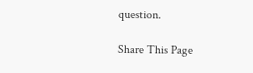question.

Share This Page